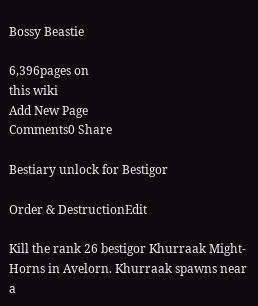Bossy Beastie

6,396pages on
this wiki
Add New Page
Comments0 Share

Bestiary unlock for Bestigor

Order & DestructionEdit

Kill the rank 26 bestigor Khurraak Might-Horns in Avelorn. Khurraak spawns near a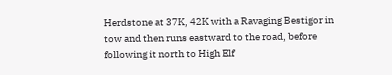Herdstone at 37K, 42K with a Ravaging Bestigor in tow and then runs eastward to the road, before following it north to High Elf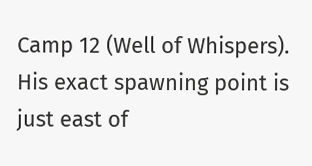Camp 12 (Well of Whispers). His exact spawning point is just east of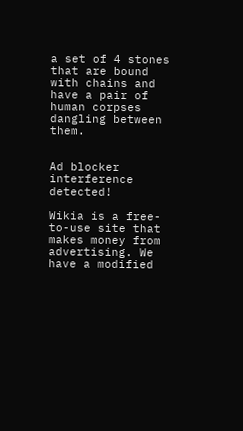a set of 4 stones that are bound with chains and have a pair of human corpses dangling between them.


Ad blocker interference detected!

Wikia is a free-to-use site that makes money from advertising. We have a modified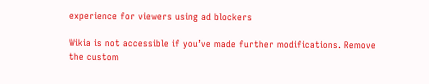experience for viewers using ad blockers

Wikia is not accessible if you’ve made further modifications. Remove the custom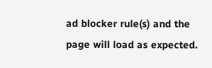ad blocker rule(s) and the page will load as expected.